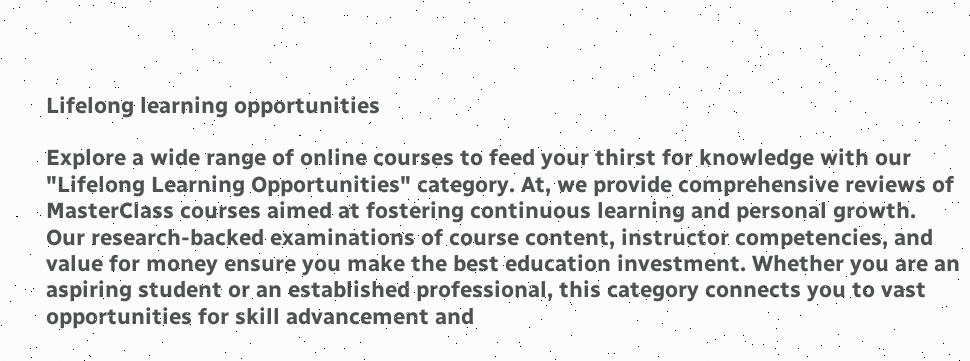Lifelong learning opportunities

Explore a wide range of online courses to feed your thirst for knowledge with our "Lifelong Learning Opportunities" category. At, we provide comprehensive reviews of MasterClass courses aimed at fostering continuous learning and personal growth. Our research-backed examinations of course content, instructor competencies, and value for money ensure you make the best education investment. Whether you are an aspiring student or an established professional, this category connects you to vast opportunities for skill advancement and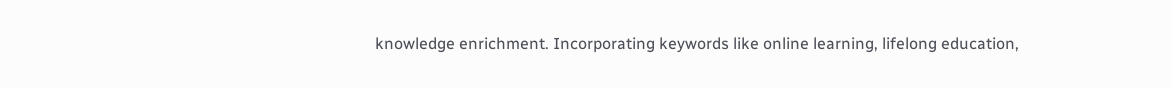knowledge enrichment. Incorporating keywords like online learning, lifelong education,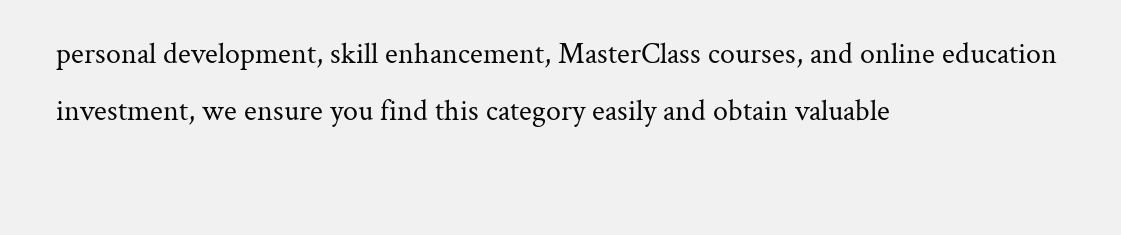personal development, skill enhancement, MasterClass courses, and online education investment, we ensure you find this category easily and obtain valuable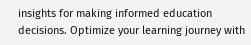insights for making informed education decisions. Optimize your learning journey with